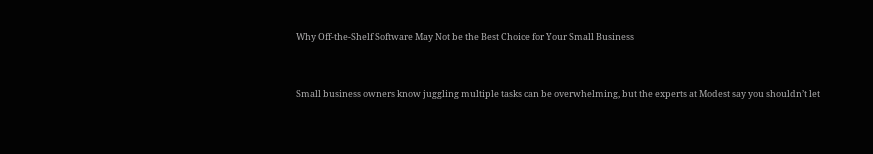Why Off-the-Shelf Software May Not be the Best Choice for Your Small Business


Small business owners know juggling multiple tasks can be overwhelming, but the experts at Modest say you shouldn’t let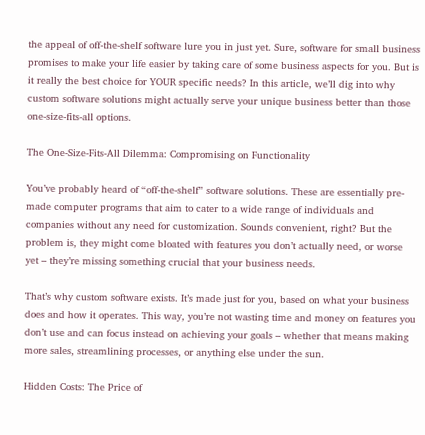the appeal of off-the-shelf software lure you in just yet. Sure, software for small business promises to make your life easier by taking care of some business aspects for you. But is it really the best choice for YOUR specific needs? In this article, we’ll dig into why custom software solutions might actually serve your unique business better than those one-size-fits-all options.

The One-Size-Fits-All Dilemma: Compromising on Functionality

You’ve probably heard of “off-the-shelf” software solutions. These are essentially pre-made computer programs that aim to cater to a wide range of individuals and companies without any need for customization. Sounds convenient, right? But the problem is, they might come bloated with features you don’t actually need, or worse yet – they’re missing something crucial that your business needs.

That’s why custom software exists. It’s made just for you, based on what your business does and how it operates. This way, you’re not wasting time and money on features you don’t use and can focus instead on achieving your goals – whether that means making more sales, streamlining processes, or anything else under the sun.

Hidden Costs: The Price of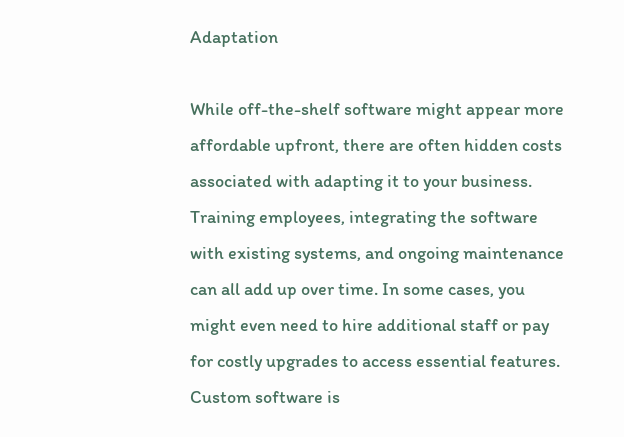Adaptation

While off-the-shelf software might appear more affordable upfront, there are often hidden costs associated with adapting it to your business. Training employees, integrating the software with existing systems, and ongoing maintenance can all add up over time. In some cases, you might even need to hire additional staff or pay for costly upgrades to access essential features. Custom software is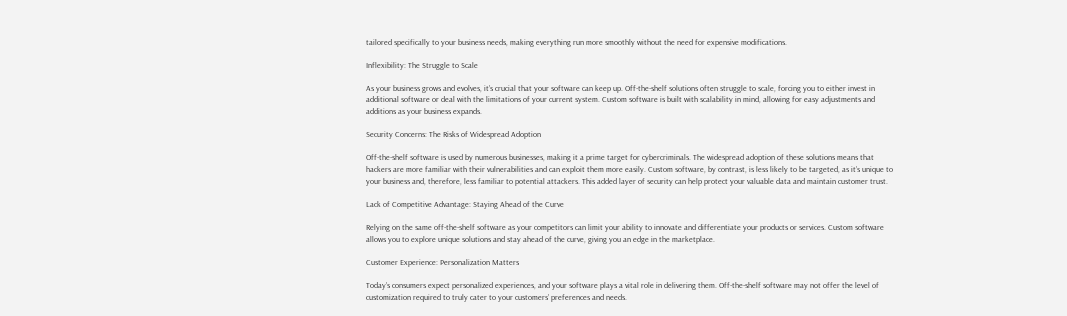tailored specifically to your business needs, making everything run more smoothly without the need for expensive modifications.

Inflexibility: The Struggle to Scale

As your business grows and evolves, it’s crucial that your software can keep up. Off-the-shelf solutions often struggle to scale, forcing you to either invest in additional software or deal with the limitations of your current system. Custom software is built with scalability in mind, allowing for easy adjustments and additions as your business expands.

Security Concerns: The Risks of Widespread Adoption

Off-the-shelf software is used by numerous businesses, making it a prime target for cybercriminals. The widespread adoption of these solutions means that hackers are more familiar with their vulnerabilities and can exploit them more easily. Custom software, by contrast, is less likely to be targeted, as it’s unique to your business and, therefore, less familiar to potential attackers. This added layer of security can help protect your valuable data and maintain customer trust.

Lack of Competitive Advantage: Staying Ahead of the Curve

Relying on the same off-the-shelf software as your competitors can limit your ability to innovate and differentiate your products or services. Custom software allows you to explore unique solutions and stay ahead of the curve, giving you an edge in the marketplace.

Customer Experience: Personalization Matters

Today’s consumers expect personalized experiences, and your software plays a vital role in delivering them. Off-the-shelf software may not offer the level of customization required to truly cater to your customers’ preferences and needs.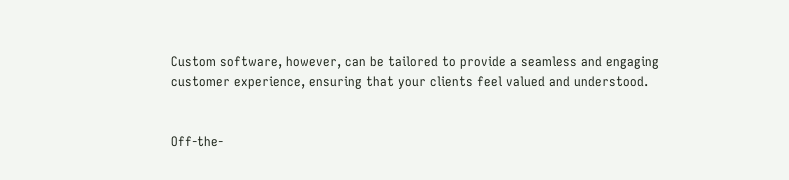Custom software, however, can be tailored to provide a seamless and engaging customer experience, ensuring that your clients feel valued and understood.


Off-the-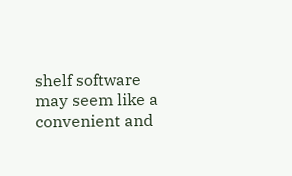shelf software may seem like a convenient and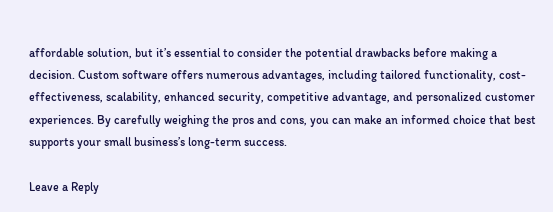affordable solution, but it’s essential to consider the potential drawbacks before making a decision. Custom software offers numerous advantages, including tailored functionality, cost-effectiveness, scalability, enhanced security, competitive advantage, and personalized customer experiences. By carefully weighing the pros and cons, you can make an informed choice that best supports your small business’s long-term success.

Leave a Reply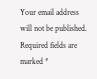Your email address will not be published. Required fields are marked *